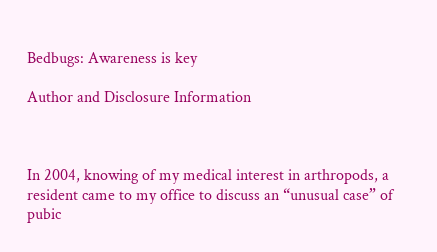Bedbugs: Awareness is key

Author and Disclosure Information



In 2004, knowing of my medical interest in arthropods, a resident came to my office to discuss an “unusual case” of pubic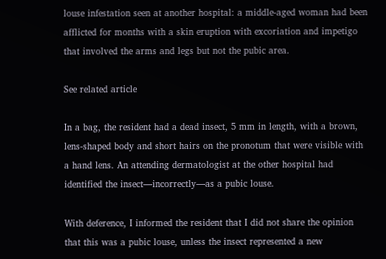louse infestation seen at another hospital: a middle-aged woman had been afflicted for months with a skin eruption with excoriation and impetigo that involved the arms and legs but not the pubic area.

See related article

In a bag, the resident had a dead insect, 5 mm in length, with a brown, lens-shaped body and short hairs on the pronotum that were visible with a hand lens. An attending dermatologist at the other hospital had identified the insect—incorrectly—as a pubic louse.

With deference, I informed the resident that I did not share the opinion that this was a pubic louse, unless the insect represented a new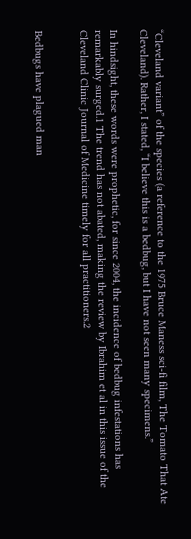“Cleveland variant” of the species (a reference to the 1975 Bruce Maness sci-fi film, The Tomato That Ate Cleveland). Rather, I stated, “I believe this is a bedbug, but I have not seen many specimens.”

In hindsight, these words were prophetic, for since 2004, the incidence of bedbug infestations has remarkably surged.1 The trend has not abated, making the review by Ibrahim et al in this issue of the Cleveland Clinic Journal of Medicine timely for all practitioners.2


Bedbugs have plagued man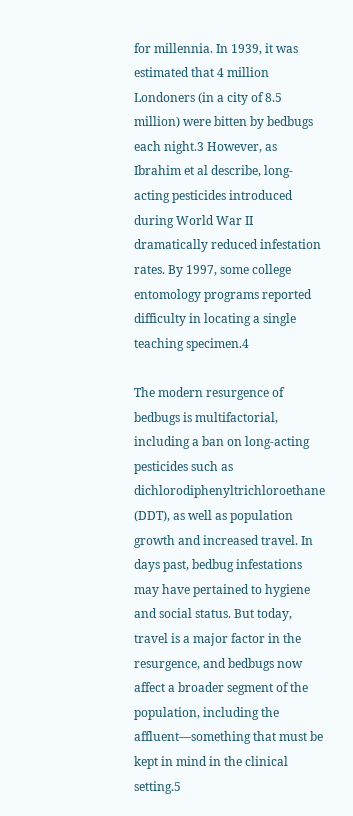for millennia. In 1939, it was estimated that 4 million Londoners (in a city of 8.5 million) were bitten by bedbugs each night.3 However, as Ibrahim et al describe, long-acting pesticides introduced during World War II dramatically reduced infestation rates. By 1997, some college entomology programs reported difficulty in locating a single teaching specimen.4

The modern resurgence of bedbugs is multifactorial, including a ban on long-acting pesticides such as dichlorodiphenyltrichloroethane (DDT), as well as population growth and increased travel. In days past, bedbug infestations may have pertained to hygiene and social status. But today, travel is a major factor in the resurgence, and bedbugs now affect a broader segment of the population, including the affluent—something that must be kept in mind in the clinical setting.5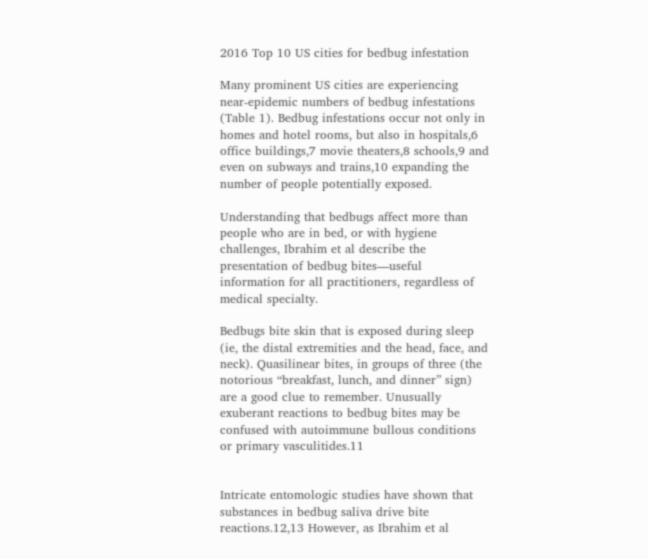2016 Top 10 US cities for bedbug infestation

Many prominent US cities are experiencing near-epidemic numbers of bedbug infestations (Table 1). Bedbug infestations occur not only in homes and hotel rooms, but also in hospitals,6 office buildings,7 movie theaters,8 schools,9 and even on subways and trains,10 expanding the number of people potentially exposed.

Understanding that bedbugs affect more than people who are in bed, or with hygiene challenges, Ibrahim et al describe the presentation of bedbug bites—useful information for all practitioners, regardless of medical specialty.

Bedbugs bite skin that is exposed during sleep (ie, the distal extremities and the head, face, and neck). Quasilinear bites, in groups of three (the notorious “breakfast, lunch, and dinner” sign) are a good clue to remember. Unusually exuberant reactions to bedbug bites may be confused with autoimmune bullous conditions or primary vasculitides.11


Intricate entomologic studies have shown that substances in bedbug saliva drive bite reactions.12,13 However, as Ibrahim et al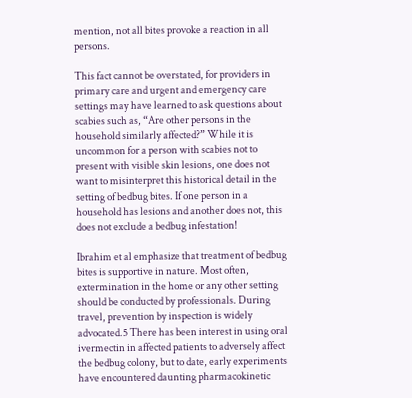mention, not all bites provoke a reaction in all persons.

This fact cannot be overstated, for providers in primary care and urgent and emergency care settings may have learned to ask questions about scabies such as, “Are other persons in the household similarly affected?” While it is uncommon for a person with scabies not to present with visible skin lesions, one does not want to misinterpret this historical detail in the setting of bedbug bites. If one person in a household has lesions and another does not, this does not exclude a bedbug infestation!

Ibrahim et al emphasize that treatment of bedbug bites is supportive in nature. Most often, extermination in the home or any other setting should be conducted by professionals. During travel, prevention by inspection is widely advocated.5 There has been interest in using oral ivermectin in affected patients to adversely affect the bedbug colony, but to date, early experiments have encountered daunting pharmacokinetic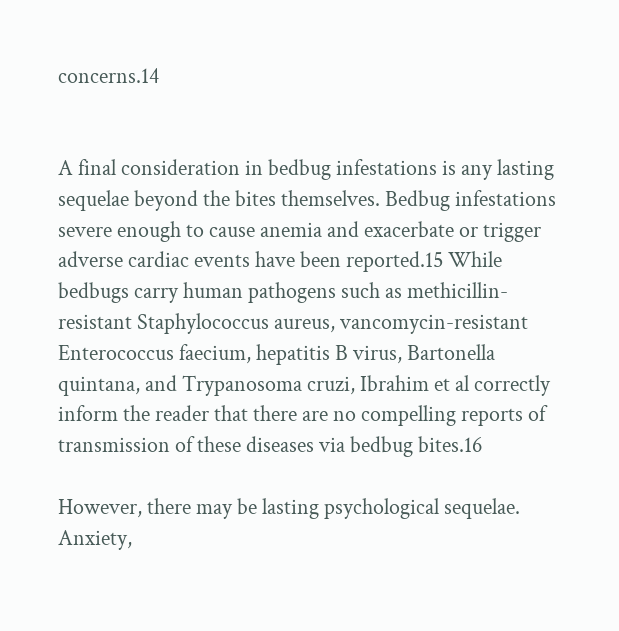concerns.14


A final consideration in bedbug infestations is any lasting sequelae beyond the bites themselves. Bedbug infestations severe enough to cause anemia and exacerbate or trigger adverse cardiac events have been reported.15 While bedbugs carry human pathogens such as methicillin-resistant Staphylococcus aureus, vancomycin-resistant Enterococcus faecium, hepatitis B virus, Bartonella quintana, and Trypanosoma cruzi, Ibrahim et al correctly inform the reader that there are no compelling reports of transmission of these diseases via bedbug bites.16

However, there may be lasting psychological sequelae. Anxiety,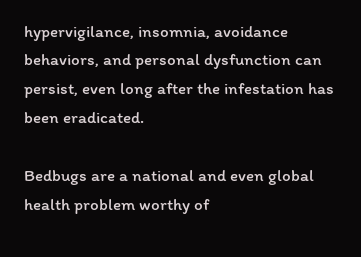hypervigilance, insomnia, avoidance behaviors, and personal dysfunction can persist, even long after the infestation has been eradicated.

Bedbugs are a national and even global health problem worthy of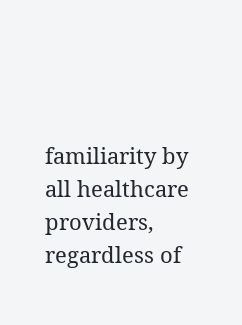familiarity by all healthcare providers, regardless of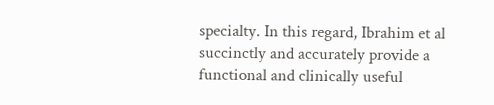specialty. In this regard, Ibrahim et al succinctly and accurately provide a functional and clinically useful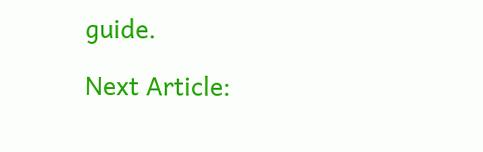guide.

Next Article: